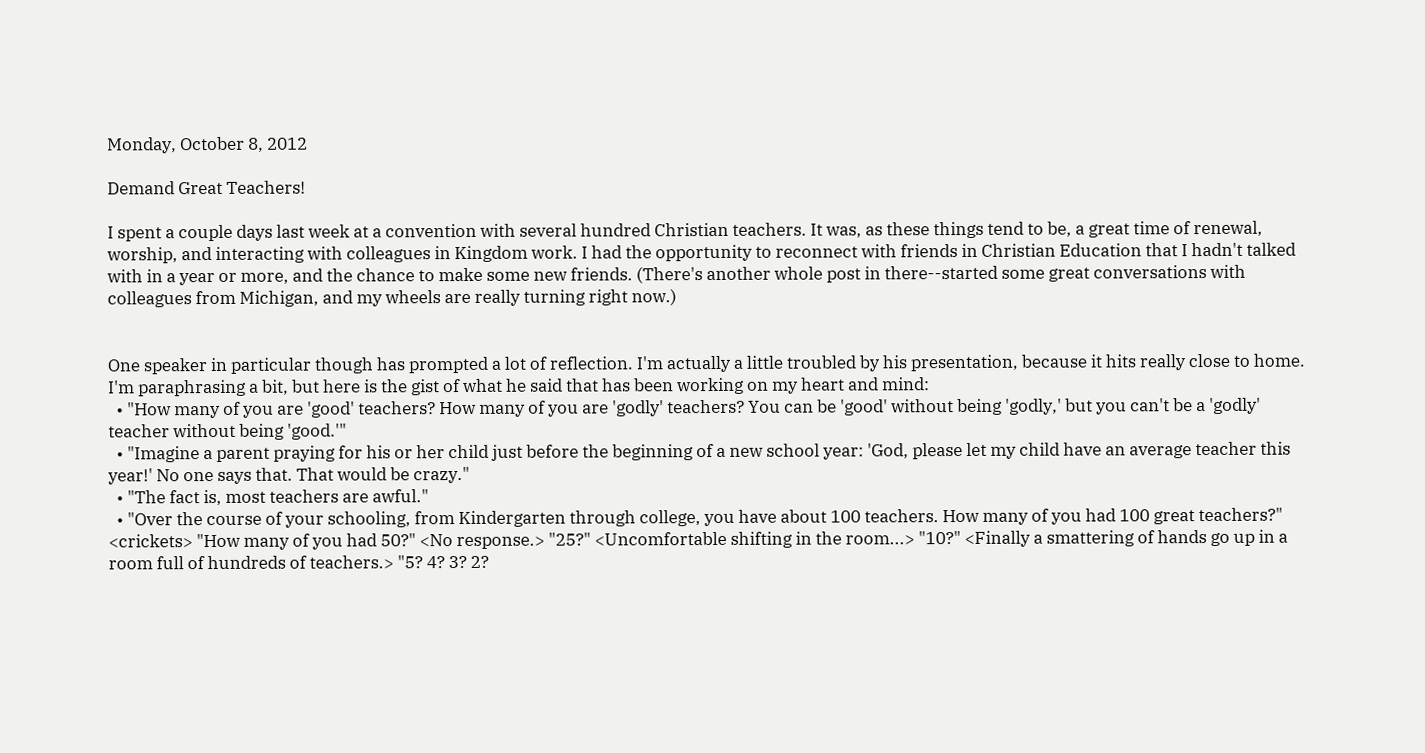Monday, October 8, 2012

Demand Great Teachers!

I spent a couple days last week at a convention with several hundred Christian teachers. It was, as these things tend to be, a great time of renewal, worship, and interacting with colleagues in Kingdom work. I had the opportunity to reconnect with friends in Christian Education that I hadn't talked with in a year or more, and the chance to make some new friends. (There's another whole post in there--started some great conversations with colleagues from Michigan, and my wheels are really turning right now.)


One speaker in particular though has prompted a lot of reflection. I'm actually a little troubled by his presentation, because it hits really close to home. I'm paraphrasing a bit, but here is the gist of what he said that has been working on my heart and mind:
  • "How many of you are 'good' teachers? How many of you are 'godly' teachers? You can be 'good' without being 'godly,' but you can't be a 'godly' teacher without being 'good.'"
  • "Imagine a parent praying for his or her child just before the beginning of a new school year: 'God, please let my child have an average teacher this year!' No one says that. That would be crazy."
  • "The fact is, most teachers are awful."
  • "Over the course of your schooling, from Kindergarten through college, you have about 100 teachers. How many of you had 100 great teachers?" <crickets> "How many of you had 50?" <No response.> "25?" <Uncomfortable shifting in the room...> "10?" <Finally a smattering of hands go up in a room full of hundreds of teachers.> "5? 4? 3? 2?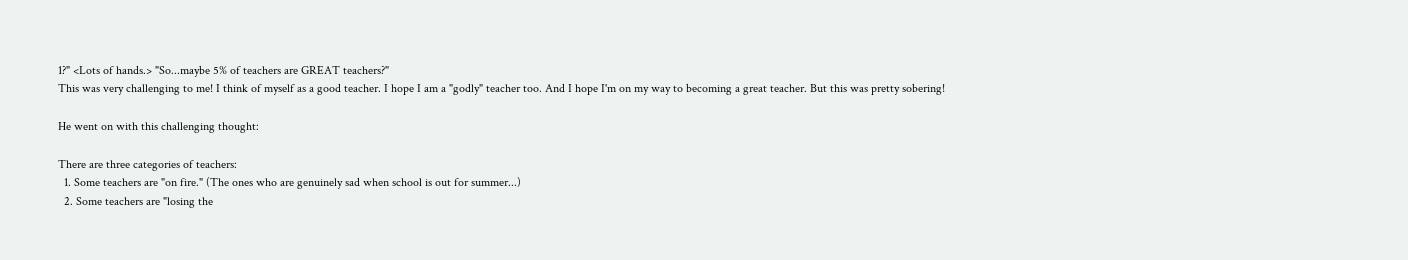1?" <Lots of hands.> "So...maybe 5% of teachers are GREAT teachers?"
This was very challenging to me! I think of myself as a good teacher. I hope I am a "godly" teacher too. And I hope I'm on my way to becoming a great teacher. But this was pretty sobering!

He went on with this challenging thought:

There are three categories of teachers:
  1. Some teachers are "on fire." (The ones who are genuinely sad when school is out for summer...)
  2. Some teachers are "losing the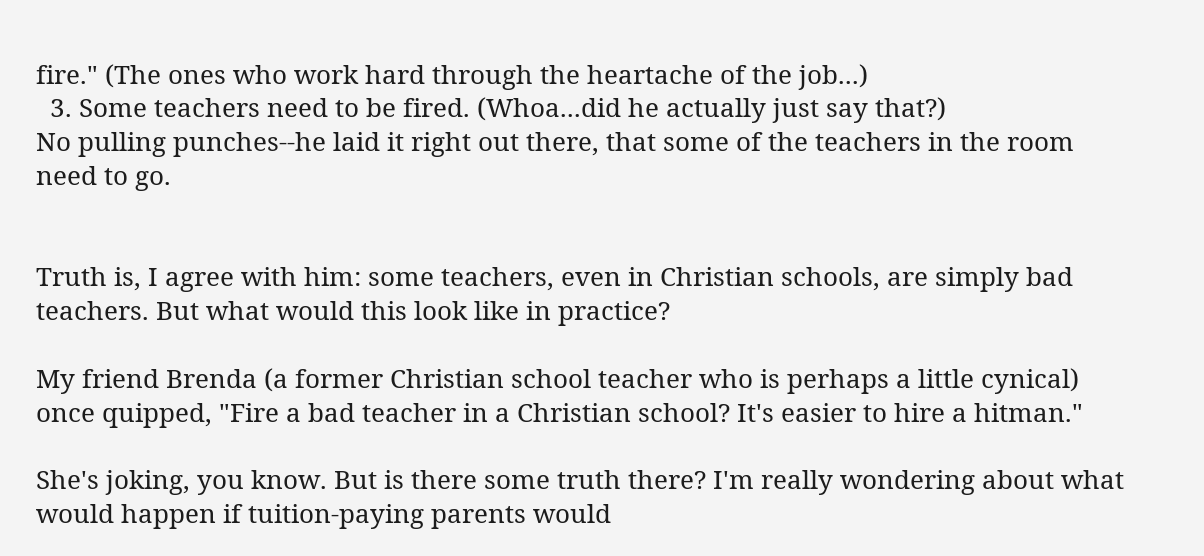fire." (The ones who work hard through the heartache of the job...)
  3. Some teachers need to be fired. (Whoa...did he actually just say that?)
No pulling punches--he laid it right out there, that some of the teachers in the room need to go.


Truth is, I agree with him: some teachers, even in Christian schools, are simply bad teachers. But what would this look like in practice?

My friend Brenda (a former Christian school teacher who is perhaps a little cynical) once quipped, "Fire a bad teacher in a Christian school? It's easier to hire a hitman."

She's joking, you know. But is there some truth there? I'm really wondering about what would happen if tuition-paying parents would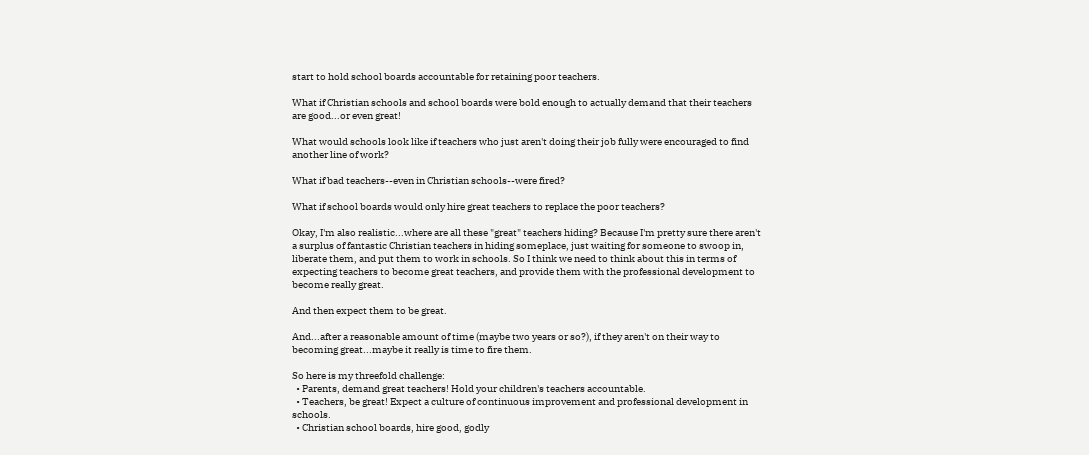start to hold school boards accountable for retaining poor teachers.

What if Christian schools and school boards were bold enough to actually demand that their teachers are good...or even great!

What would schools look like if teachers who just aren't doing their job fully were encouraged to find another line of work?

What if bad teachers--even in Christian schools--were fired?

What if school boards would only hire great teachers to replace the poor teachers?

Okay, I'm also realistic...where are all these "great" teachers hiding? Because I'm pretty sure there aren't a surplus of fantastic Christian teachers in hiding someplace, just waiting for someone to swoop in, liberate them, and put them to work in schools. So I think we need to think about this in terms of expecting teachers to become great teachers, and provide them with the professional development to become really great.

And then expect them to be great.

And...after a reasonable amount of time (maybe two years or so?), if they aren't on their way to becoming great...maybe it really is time to fire them.

So here is my threefold challenge:
  • Parents, demand great teachers! Hold your children's teachers accountable.
  • Teachers, be great! Expect a culture of continuous improvement and professional development in schools.
  • Christian school boards, hire good, godly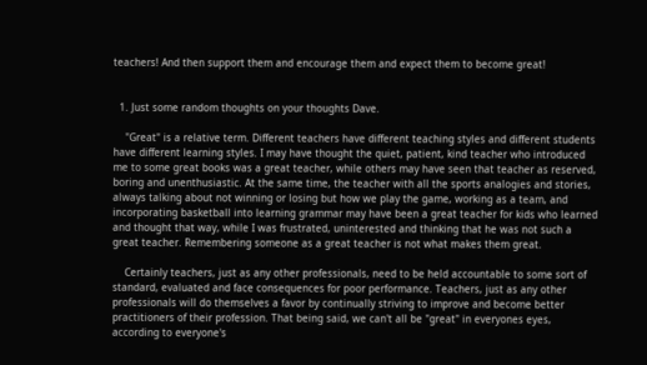teachers! And then support them and encourage them and expect them to become great!


  1. Just some random thoughts on your thoughts Dave.

    "Great" is a relative term. Different teachers have different teaching styles and different students have different learning styles. I may have thought the quiet, patient, kind teacher who introduced me to some great books was a great teacher, while others may have seen that teacher as reserved, boring and unenthusiastic. At the same time, the teacher with all the sports analogies and stories, always talking about not winning or losing but how we play the game, working as a team, and incorporating basketball into learning grammar may have been a great teacher for kids who learned and thought that way, while I was frustrated, uninterested and thinking that he was not such a great teacher. Remembering someone as a great teacher is not what makes them great.

    Certainly teachers, just as any other professionals, need to be held accountable to some sort of standard, evaluated and face consequences for poor performance. Teachers, just as any other professionals will do themselves a favor by continually striving to improve and become better practitioners of their profession. That being said, we can't all be "great" in everyones eyes, according to everyone's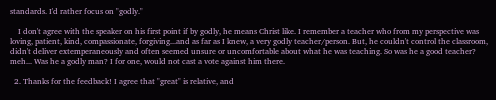standards. I'd rather focus on "godly."

    I don't agree with the speaker on his first point if by godly, he means Christ like. I remember a teacher who from my perspective was loving, patient, kind, compassionate, forgiving...and as far as I knew, a very godly teacher/person. But, he couldn't control the classroom, didn't deliver extemperaneously and often seemed unsure or uncomfortable about what he was teaching. So was he a good teacher? meh... Was he a godly man? I for one, would not cast a vote against him there.

  2. Thanks for the feedback! I agree that "great" is relative, and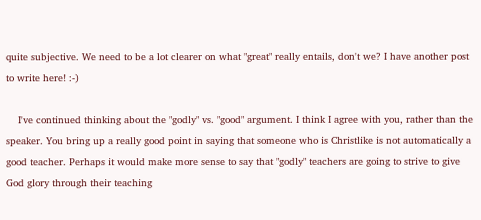quite subjective. We need to be a lot clearer on what "great" really entails, don't we? I have another post to write here! :-)

    I've continued thinking about the "godly" vs. "good" argument. I think I agree with you, rather than the speaker. You bring up a really good point in saying that someone who is Christlike is not automatically a good teacher. Perhaps it would make more sense to say that "godly" teachers are going to strive to give God glory through their teaching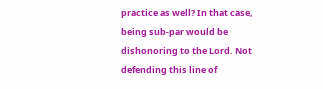practice as well? In that case, being sub-par would be dishonoring to the Lord. Not defending this line of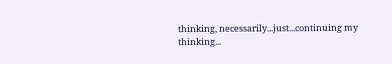thinking, necessarily...just...continuing my thinking...